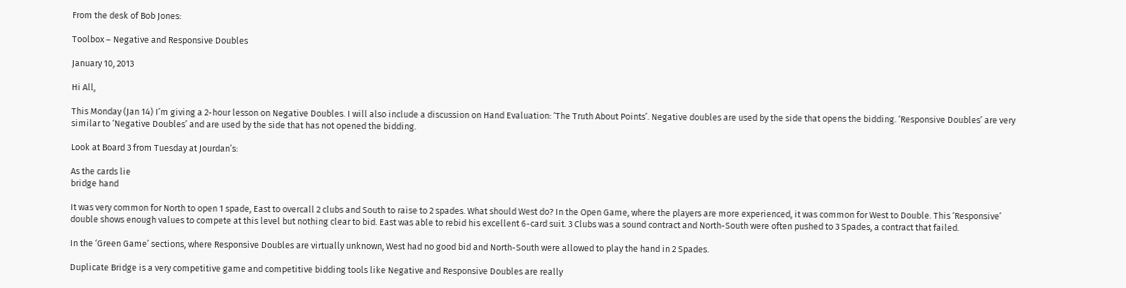From the desk of Bob Jones:

Toolbox – Negative and Responsive Doubles

January 10, 2013

Hi All,

This Monday (Jan 14) I’m giving a 2-hour lesson on Negative Doubles. I will also include a discussion on Hand Evaluation: ‘The Truth About Points’. Negative doubles are used by the side that opens the bidding. ‘Responsive Doubles’ are very similar to ‘Negative Doubles’ and are used by the side that has not opened the bidding.

Look at Board 3 from Tuesday at Jourdan’s:

As the cards lie
bridge hand

It was very common for North to open 1 spade, East to overcall 2 clubs and South to raise to 2 spades. What should West do? In the Open Game, where the players are more experienced, it was common for West to Double. This ‘Responsive’ double shows enough values to compete at this level but nothing clear to bid. East was able to rebid his excellent 6-card suit. 3 Clubs was a sound contract and North-South were often pushed to 3 Spades, a contract that failed.

In the ‘Green Game’ sections, where Responsive Doubles are virtually unknown, West had no good bid and North-South were allowed to play the hand in 2 Spades.

Duplicate Bridge is a very competitive game and competitive bidding tools like Negative and Responsive Doubles are really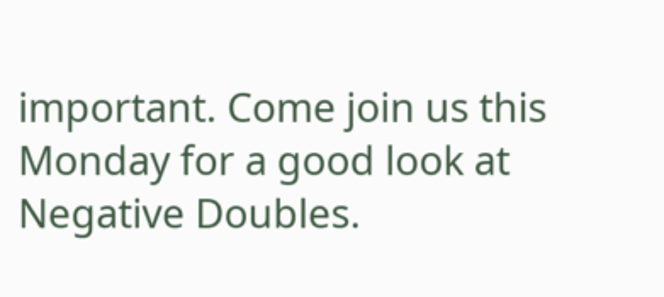important. Come join us this Monday for a good look at Negative Doubles.